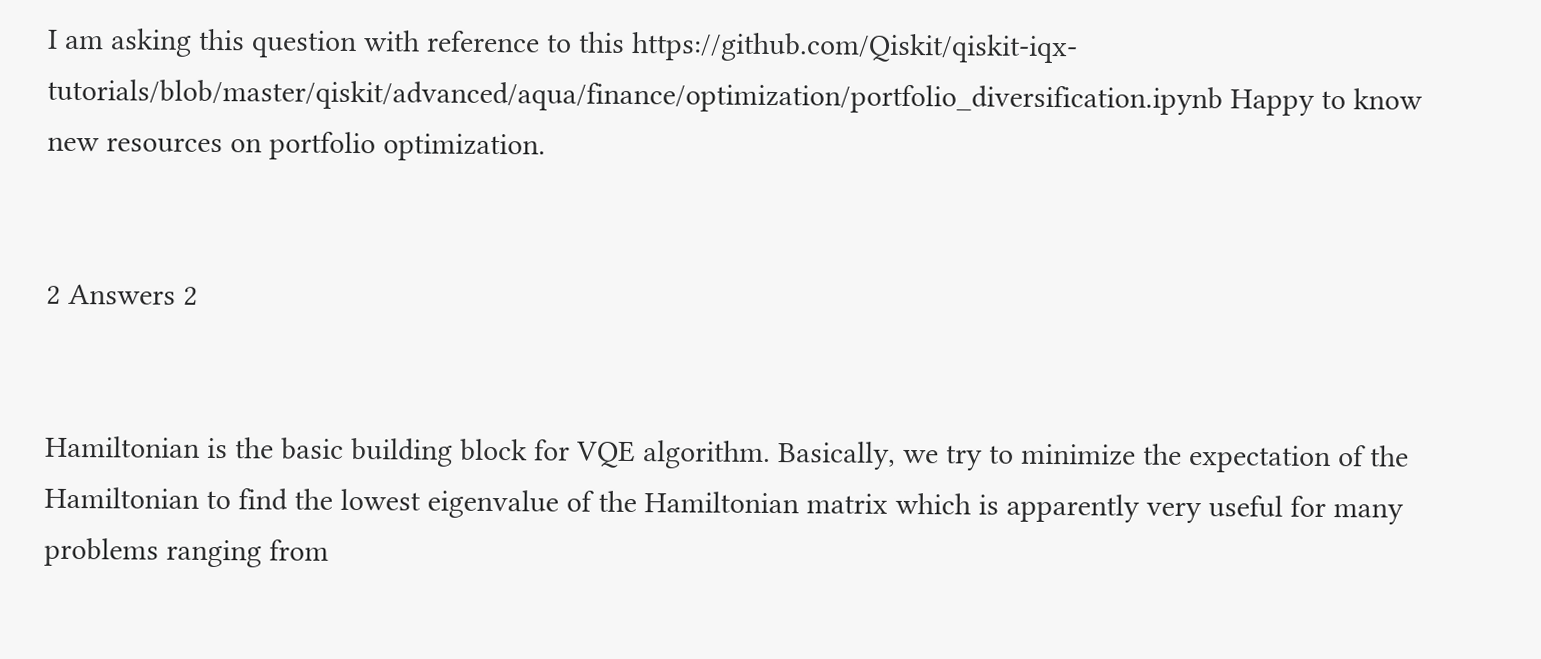I am asking this question with reference to this https://github.com/Qiskit/qiskit-iqx-tutorials/blob/master/qiskit/advanced/aqua/finance/optimization/portfolio_diversification.ipynb Happy to know new resources on portfolio optimization.


2 Answers 2


Hamiltonian is the basic building block for VQE algorithm. Basically, we try to minimize the expectation of the Hamiltonian to find the lowest eigenvalue of the Hamiltonian matrix which is apparently very useful for many problems ranging from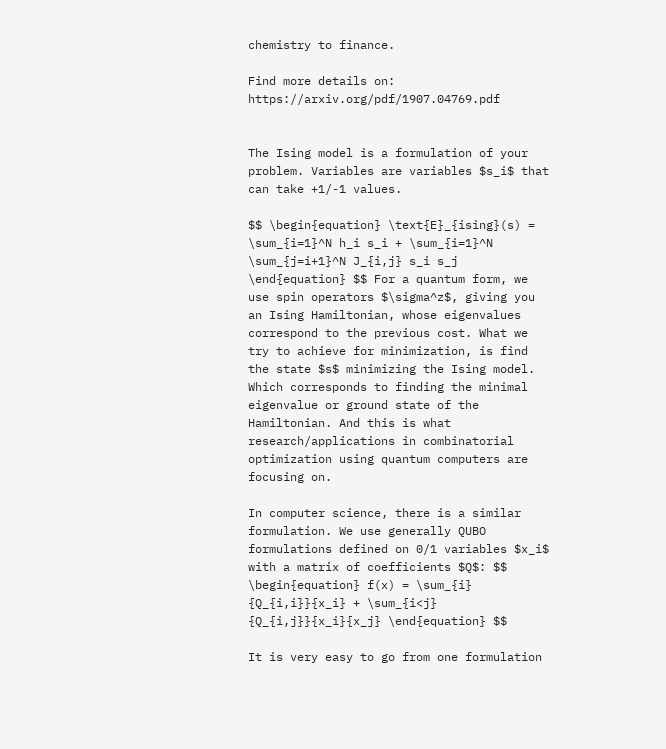chemistry to finance.

Find more details on: https://arxiv.org/pdf/1907.04769.pdf


The Ising model is a formulation of your problem. Variables are variables $s_i$ that can take +1/-1 values.

$$ \begin{equation} \text{E}_{ising}(s) = \sum_{i=1}^N h_i s_i + \sum_{i=1}^N \sum_{j=i+1}^N J_{i,j} s_i s_j \end{equation} $$ For a quantum form, we use spin operators $\sigma^z$, giving you an Ising Hamiltonian, whose eigenvalues correspond to the previous cost. What we try to achieve for minimization, is find the state $s$ minimizing the Ising model. Which corresponds to finding the minimal eigenvalue or ground state of the Hamiltonian. And this is what research/applications in combinatorial optimization using quantum computers are focusing on.

In computer science, there is a similar formulation. We use generally QUBO formulations defined on 0/1 variables $x_i$ with a matrix of coefficients $Q$: $$ \begin{equation} f(x) = \sum_{i} {Q_{i,i}}{x_i} + \sum_{i<j} {Q_{i,j}}{x_i}{x_j} \end{equation} $$

It is very easy to go from one formulation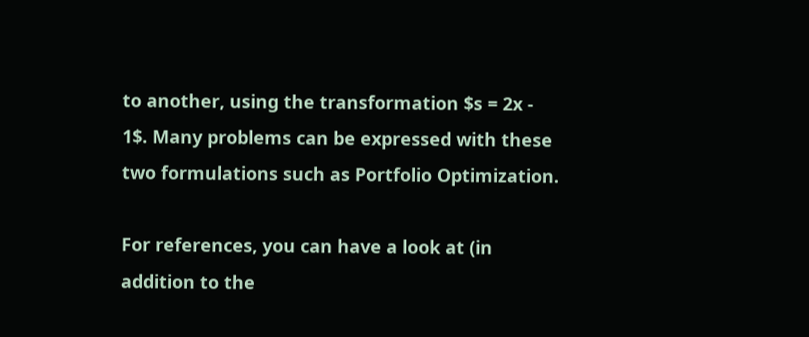to another, using the transformation $s = 2x - 1$. Many problems can be expressed with these two formulations such as Portfolio Optimization.

For references, you can have a look at (in addition to the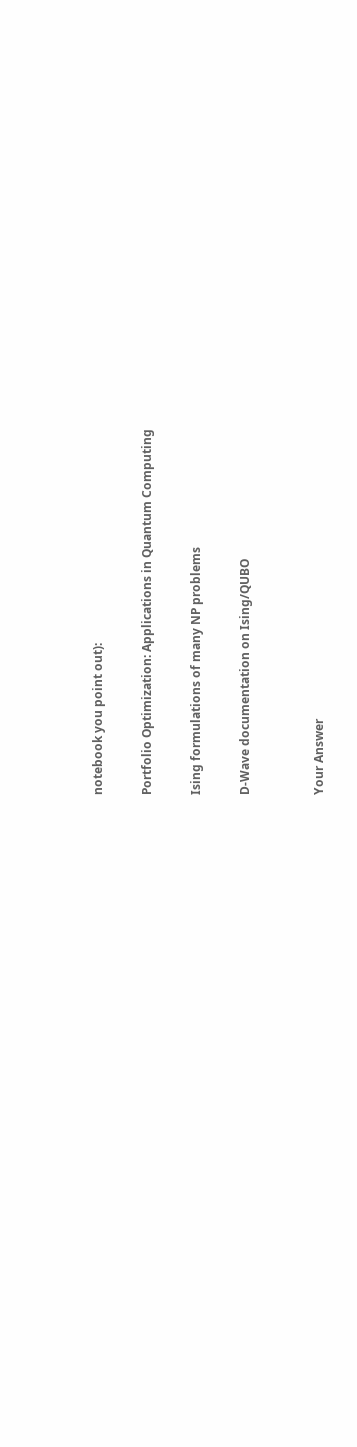notebook you point out):

Portfolio Optimization: Applications in Quantum Computing

Ising formulations of many NP problems

D-Wave documentation on Ising/QUBO


Your Answer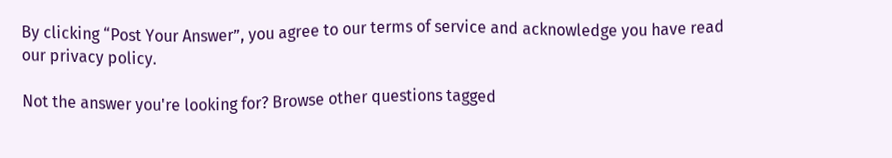By clicking “Post Your Answer”, you agree to our terms of service and acknowledge you have read our privacy policy.

Not the answer you're looking for? Browse other questions tagged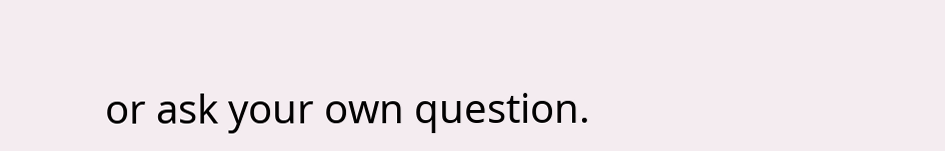or ask your own question.